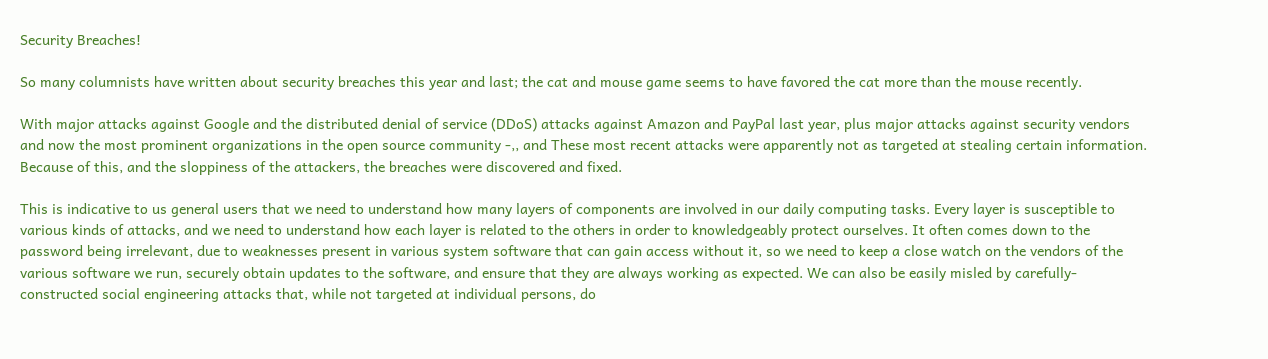Security Breaches!

So many columnists have written about security breaches this year and last; the cat and mouse game seems to have favored the cat more than the mouse recently.

With major attacks against Google and the distributed denial of service (DDoS) attacks against Amazon and PayPal last year, plus major attacks against security vendors and now the most prominent organizations in the open source community -,, and These most recent attacks were apparently not as targeted at stealing certain information. Because of this, and the sloppiness of the attackers, the breaches were discovered and fixed.

This is indicative to us general users that we need to understand how many layers of components are involved in our daily computing tasks. Every layer is susceptible to various kinds of attacks, and we need to understand how each layer is related to the others in order to knowledgeably protect ourselves. It often comes down to the password being irrelevant, due to weaknesses present in various system software that can gain access without it, so we need to keep a close watch on the vendors of the various software we run, securely obtain updates to the software, and ensure that they are always working as expected. We can also be easily misled by carefully-constructed social engineering attacks that, while not targeted at individual persons, do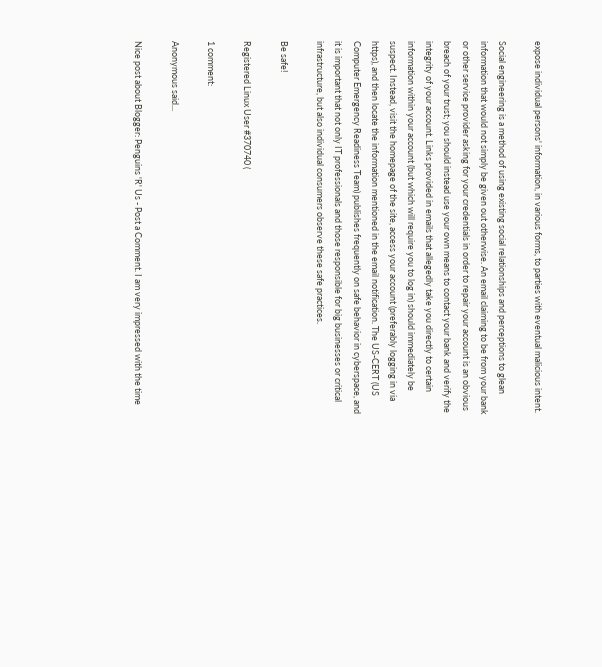expose individual persons' information, in various forms, to parties with eventual malicious intent.

Social engineering is a method of using existing social relationships and perceptions to glean information that would not simply be given out otherwise. An email claiming to be from your bank or other service provider asking for your credentials in order to repair your account is an obvious breach of your trust; you should instead use your own means to contact your bank and verify the integrity of your account. Links provided in emails that allegedly take you directly to certain information within your account (but which will require you to log in) should immediately be suspect. Instead, visit the homepage of the site, access your account (preferably logging in via https), and then locate the information mentioned in the email notification. The US-CERT (US Computer Emergency Readiness Team) publishes frequently on safe behavior in cyberspace, and it is important that not only IT professionals and those responsible for big businesses or critical infrastructure, but also individual consumers observe these safe practices.

Be safe!

Registered Linux User #370740 (

1 comment:

Anonymous said...

Nice post about Blogger: Penguins 'R' Us - Post a Comment. I am very impressed with the time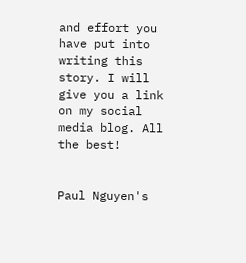and effort you have put into writing this story. I will give you a link on my social media blog. All the best!


Paul Nguyen's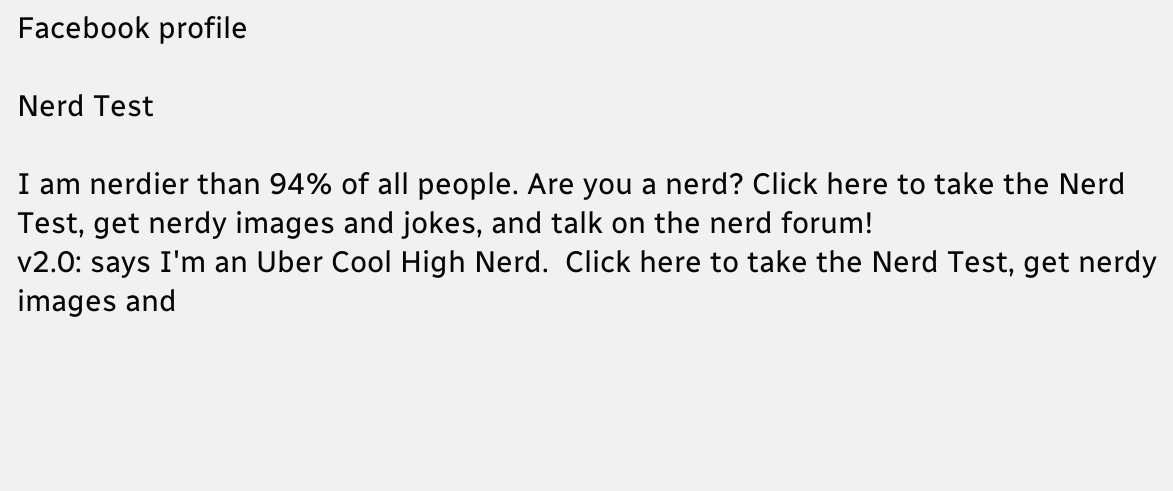Facebook profile

Nerd Test

I am nerdier than 94% of all people. Are you a nerd? Click here to take the Nerd Test, get nerdy images and jokes, and talk on the nerd forum!
v2.0: says I'm an Uber Cool High Nerd.  Click here to take the Nerd Test, get nerdy images and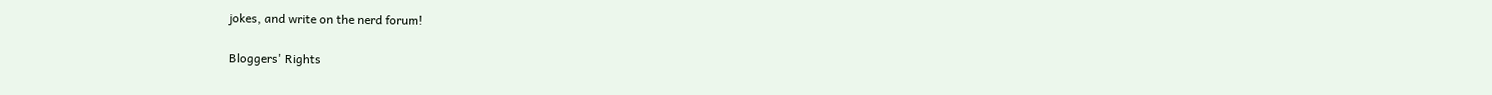jokes, and write on the nerd forum!

Bloggers' Rights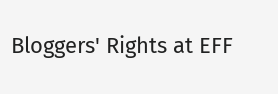Bloggers' Rights at EFF